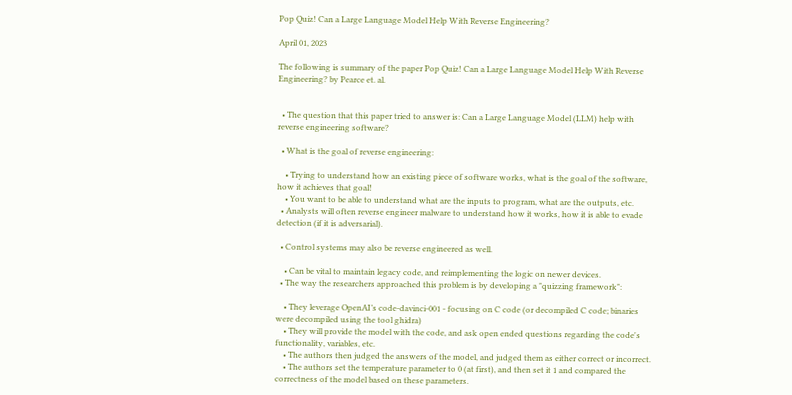Pop Quiz! Can a Large Language Model Help With Reverse Engineering?

April 01, 2023

The following is summary of the paper Pop Quiz! Can a Large Language Model Help With Reverse Engineering? by Pearce et. al.


  • The question that this paper tried to answer is: Can a Large Language Model (LLM) help with reverse engineering software?

  • What is the goal of reverse engineering:

    • Trying to understand how an existing piece of software works, what is the goal of the software, how it achieves that goal!
    • You want to be able to understand what are the inputs to program, what are the outputs, etc.
  • Analysts will often reverse engineer malware to understand how it works, how it is able to evade detection (if it is adversarial).

  • Control systems may also be reverse engineered as well.

    • Can be vital to maintain legacy code, and reimplementing the logic on newer devices.
  • The way the researchers approached this problem is by developing a "quizzing framework":

    • They leverage OpenAI’s code-davinci-001 - focusing on C code (or decompiled C code; binaries were decompiled using the tool ghidra)
    • They will provide the model with the code, and ask open ended questions regarding the code's functionality, variables, etc.
    • The authors then judged the answers of the model, and judged them as either correct or incorrect.
    • The authors set the temperature parameter to 0 (at first), and then set it 1 and compared the correctness of the model based on these parameters.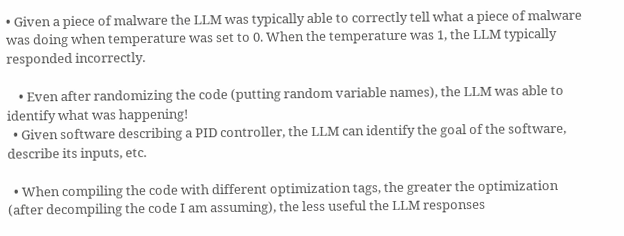• Given a piece of malware the LLM was typically able to correctly tell what a piece of malware was doing when temperature was set to 0. When the temperature was 1, the LLM typically responded incorrectly.

    • Even after randomizing the code (putting random variable names), the LLM was able to identify what was happening!
  • Given software describing a PID controller, the LLM can identify the goal of the software, describe its inputs, etc.

  • When compiling the code with different optimization tags, the greater the optimization (after decompiling the code I am assuming), the less useful the LLM responses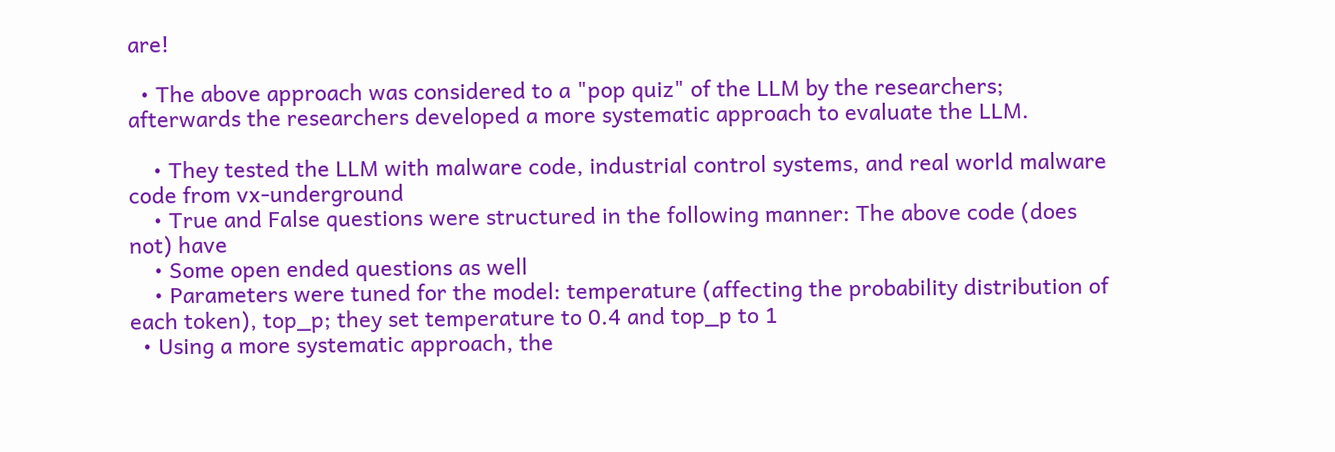are!

  • The above approach was considered to a "pop quiz" of the LLM by the researchers; afterwards the researchers developed a more systematic approach to evaluate the LLM.

    • They tested the LLM with malware code, industrial control systems, and real world malware code from vx-underground
    • True and False questions were structured in the following manner: The above code (does not) have
    • Some open ended questions as well
    • Parameters were tuned for the model: temperature (affecting the probability distribution of each token), top_p; they set temperature to 0.4 and top_p to 1
  • Using a more systematic approach, the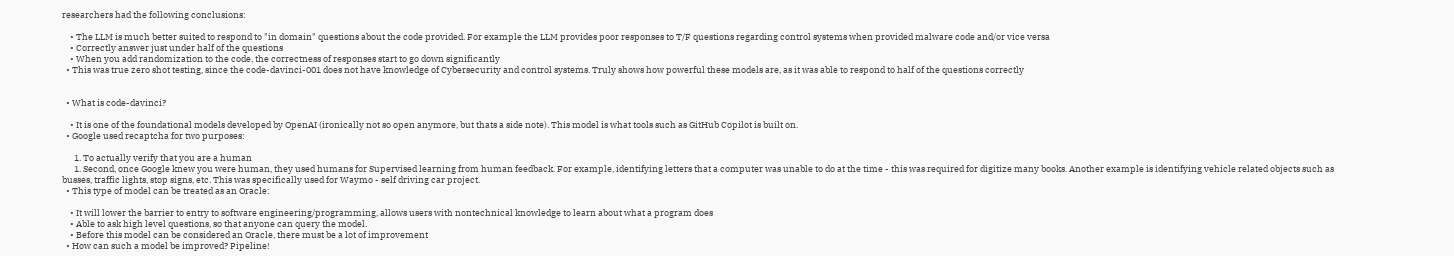researchers had the following conclusions:

    • The LLM is much better suited to respond to "in domain" questions about the code provided. For example the LLM provides poor responses to T/F questions regarding control systems when provided malware code and/or vice versa
    • Correctly answer just under half of the questions
    • When you add randomization to the code, the correctness of responses start to go down significantly
  • This was true zero shot testing, since the code-davinci-001 does not have knowledge of Cybersecurity and control systems. Truly shows how powerful these models are, as it was able to respond to half of the questions correctly


  • What is code-davinci?

    • It is one of the foundational models developed by OpenAI (ironically not so open anymore, but thats a side note). This model is what tools such as GitHub Copilot is built on.
  • Google used recaptcha for two purposes:

      1. To actually verify that you are a human
      1. Second, once Google knew you were human, they used humans for Supervised learning from human feedback. For example, identifying letters that a computer was unable to do at the time - this was required for digitize many books. Another example is identifying vehicle related objects such as busses, traffic lights, stop signs, etc. This was specifically used for Waymo - self driving car project.
  • This type of model can be treated as an Oracle:

    • It will lower the barrier to entry to software engineering/programming, allows users with nontechnical knowledge to learn about what a program does
    • Able to ask high level questions, so that anyone can query the model.
    • Before this model can be considered an Oracle, there must be a lot of improvement
  • How can such a model be improved? Pipeline!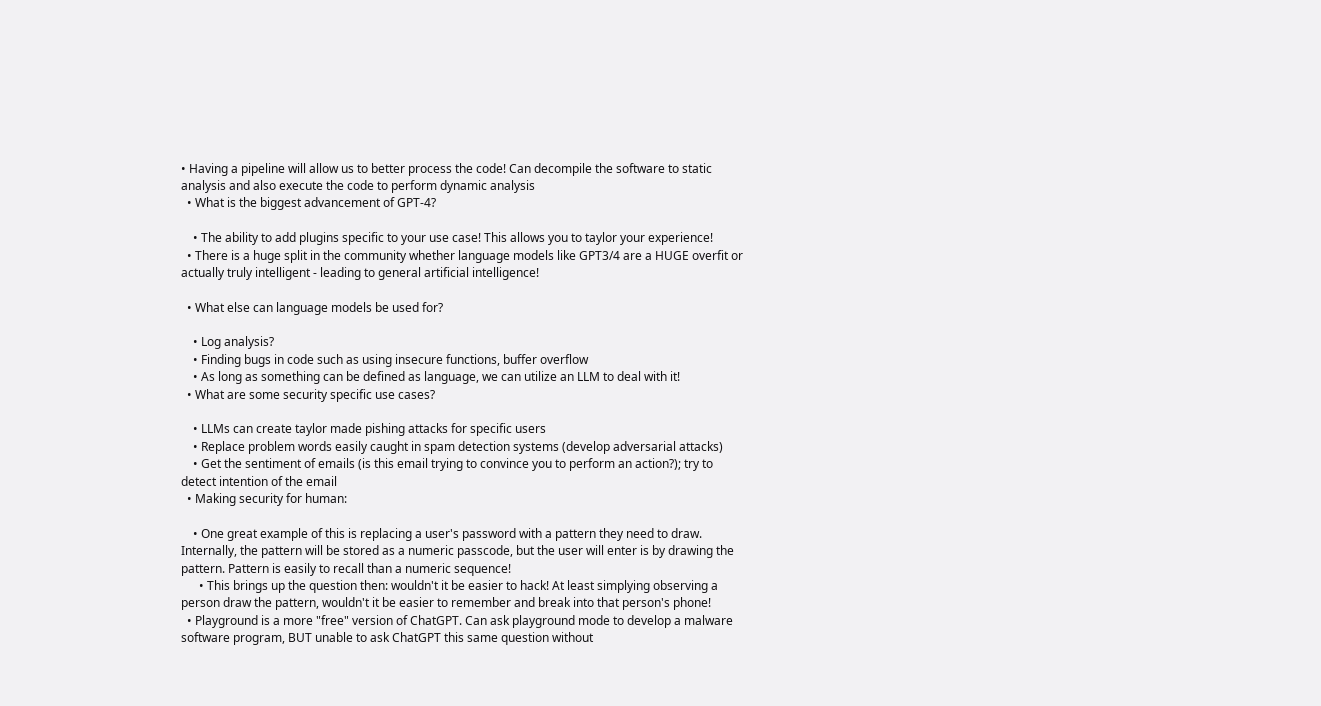• Having a pipeline will allow us to better process the code! Can decompile the software to static analysis and also execute the code to perform dynamic analysis
  • What is the biggest advancement of GPT-4?

    • The ability to add plugins specific to your use case! This allows you to taylor your experience!
  • There is a huge split in the community whether language models like GPT3/4 are a HUGE overfit or actually truly intelligent - leading to general artificial intelligence!

  • What else can language models be used for?

    • Log analysis?
    • Finding bugs in code such as using insecure functions, buffer overflow
    • As long as something can be defined as language, we can utilize an LLM to deal with it!
  • What are some security specific use cases?

    • LLMs can create taylor made pishing attacks for specific users
    • Replace problem words easily caught in spam detection systems (develop adversarial attacks)
    • Get the sentiment of emails (is this email trying to convince you to perform an action?); try to detect intention of the email
  • Making security for human:

    • One great example of this is replacing a user's password with a pattern they need to draw. Internally, the pattern will be stored as a numeric passcode, but the user will enter is by drawing the pattern. Pattern is easily to recall than a numeric sequence!
      • This brings up the question then: wouldn't it be easier to hack! At least simplying observing a person draw the pattern, wouldn't it be easier to remember and break into that person's phone!
  • Playground is a more "free" version of ChatGPT. Can ask playground mode to develop a malware software program, BUT unable to ask ChatGPT this same question without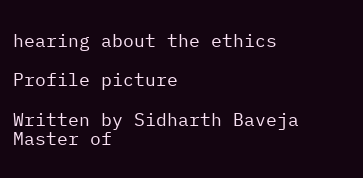hearing about the ethics

Profile picture

Written by Sidharth Baveja
Master of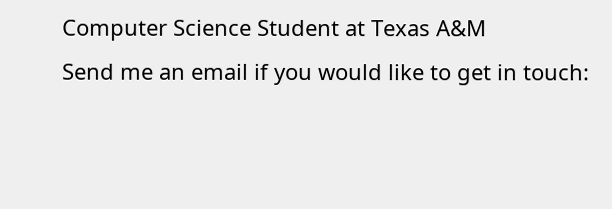Computer Science Student at Texas A&M
Send me an email if you would like to get in touch: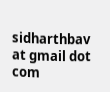sidharthbav at gmail dot com